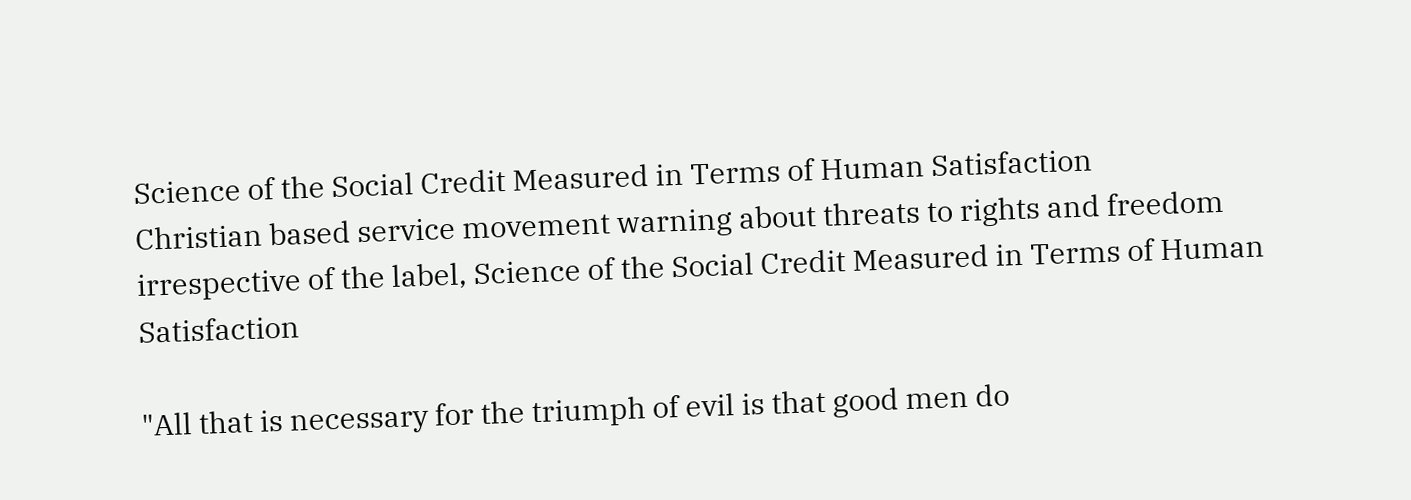Science of the Social Credit Measured in Terms of Human Satisfaction
Christian based service movement warning about threats to rights and freedom irrespective of the label, Science of the Social Credit Measured in Terms of Human Satisfaction

"All that is necessary for the triumph of evil is that good men do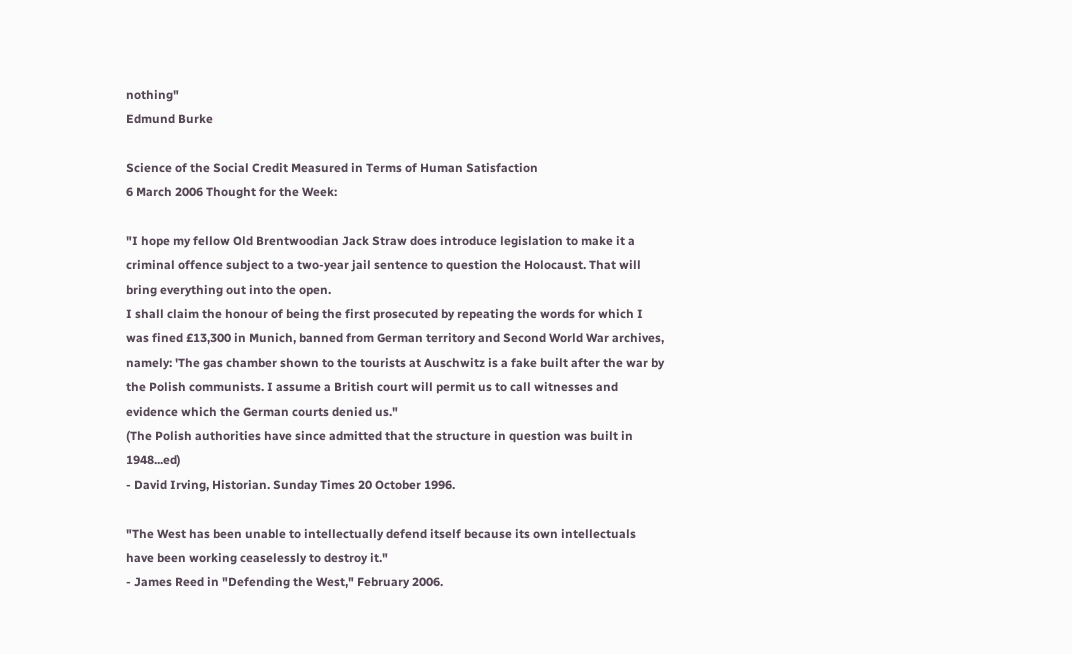nothing"
Edmund Burke

Science of the Social Credit Measured in Terms of Human Satisfaction
6 March 2006 Thought for the Week:

"I hope my fellow Old Brentwoodian Jack Straw does introduce legislation to make it a criminal offence subject to a two-year jail sentence to question the Holocaust. That will bring everything out into the open.
I shall claim the honour of being the first prosecuted by repeating the words for which I was fined £13,300 in Munich, banned from German territory and Second World War archives, namely: 'The gas chamber shown to the tourists at Auschwitz is a fake built after the war by the Polish communists. I assume a British court will permit us to call witnesses and evidence which the German courts denied us."
(The Polish authorities have since admitted that the structure in question was built in 1948...ed)
- David Irving, Historian. Sunday Times 20 October 1996.

"The West has been unable to intellectually defend itself because its own intellectuals have been working ceaselessly to destroy it."
- James Reed in "Defending the West," February 2006.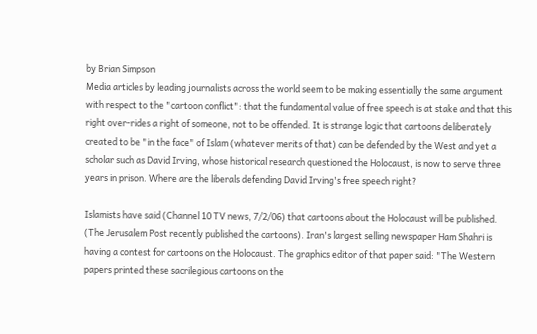by Brian Simpson
Media articles by leading journalists across the world seem to be making essentially the same argument with respect to the "cartoon conflict": that the fundamental value of free speech is at stake and that this right over-rides a right of someone, not to be offended. It is strange logic that cartoons deliberately created to be "in the face" of Islam (whatever merits of that) can be defended by the West and yet a scholar such as David Irving, whose historical research questioned the Holocaust, is now to serve three years in prison. Where are the liberals defending David Irving's free speech right?

Islamists have said (Channel 10 TV news, 7/2/06) that cartoons about the Holocaust will be published. (The Jerusalem Post recently published the cartoons). Iran's largest selling newspaper Ham Shahri is having a contest for cartoons on the Holocaust. The graphics editor of that paper said: "The Western papers printed these sacrilegious cartoons on the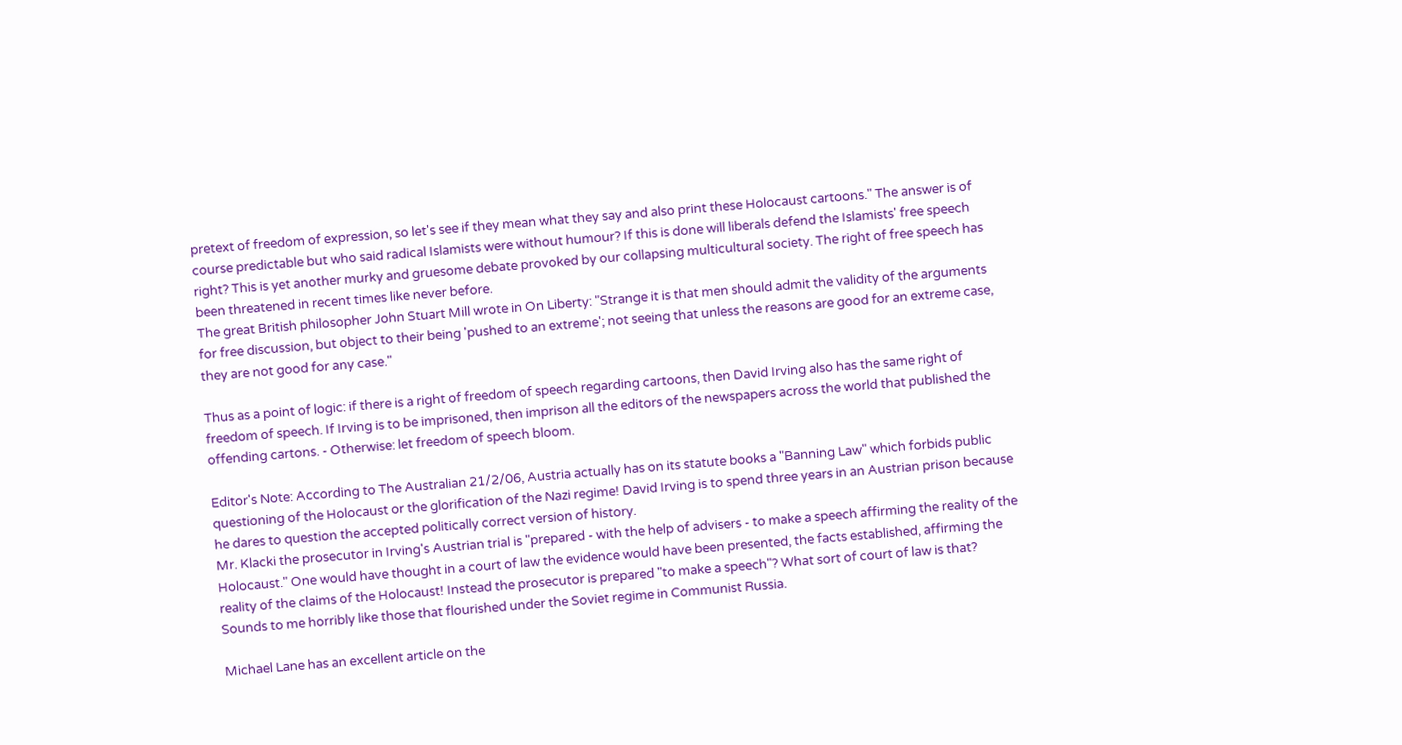pretext of freedom of expression, so let's see if they mean what they say and also print these Holocaust cartoons." The answer is of course predictable but who said radical Islamists were without humour? If this is done will liberals defend the Islamists' free speech right? This is yet another murky and gruesome debate provoked by our collapsing multicultural society. The right of free speech has been threatened in recent times like never before.
The great British philosopher John Stuart Mill wrote in On Liberty: "Strange it is that men should admit the validity of the arguments for free discussion, but object to their being 'pushed to an extreme'; not seeing that unless the reasons are good for an extreme case, they are not good for any case."

Thus as a point of logic: if there is a right of freedom of speech regarding cartoons, then David Irving also has the same right of freedom of speech. If Irving is to be imprisoned, then imprison all the editors of the newspapers across the world that published the offending cartons. - Otherwise: let freedom of speech bloom.

Editor's Note: According to The Australian 21/2/06, Austria actually has on its statute books a "Banning Law" which forbids public questioning of the Holocaust or the glorification of the Nazi regime! David Irving is to spend three years in an Austrian prison because he dares to question the accepted politically correct version of history.
Mr. Klacki the prosecutor in Irving's Austrian trial is "prepared - with the help of advisers - to make a speech affirming the reality of the Holocaust." One would have thought in a court of law the evidence would have been presented, the facts established, affirming the reality of the claims of the Holocaust! Instead the prosecutor is prepared "to make a speech"? What sort of court of law is that? Sounds to me horribly like those that flourished under the Soviet regime in Communist Russia.

Michael Lane has an excellent article on the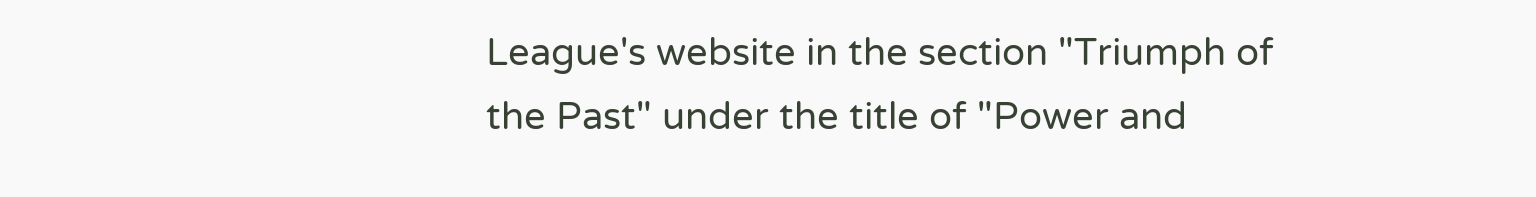League's website in the section "Triumph of the Past" under the title of "Power and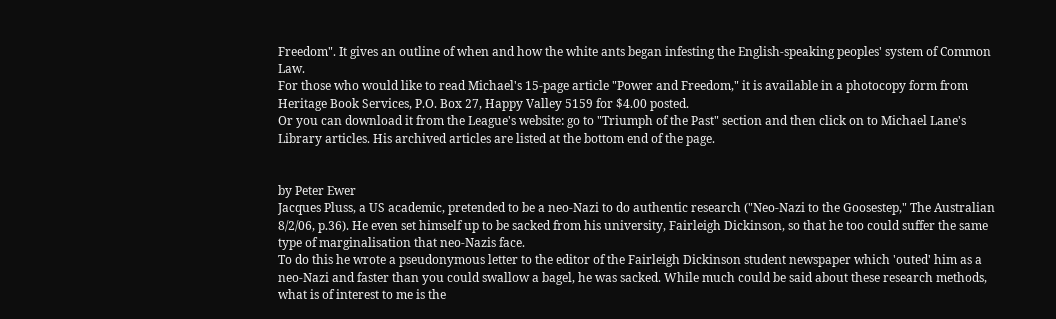Freedom". It gives an outline of when and how the white ants began infesting the English-speaking peoples' system of Common Law.
For those who would like to read Michael's 15-page article "Power and Freedom," it is available in a photocopy form from Heritage Book Services, P.O. Box 27, Happy Valley 5159 for $4.00 posted.
Or you can download it from the League's website: go to "Triumph of the Past" section and then click on to Michael Lane's Library articles. His archived articles are listed at the bottom end of the page.


by Peter Ewer
Jacques Pluss, a US academic, pretended to be a neo-Nazi to do authentic research ("Neo-Nazi to the Goosestep," The Australian 8/2/06, p.36). He even set himself up to be sacked from his university, Fairleigh Dickinson, so that he too could suffer the same type of marginalisation that neo-Nazis face.
To do this he wrote a pseudonymous letter to the editor of the Fairleigh Dickinson student newspaper which 'outed' him as a neo-Nazi and faster than you could swallow a bagel, he was sacked. While much could be said about these research methods, what is of interest to me is the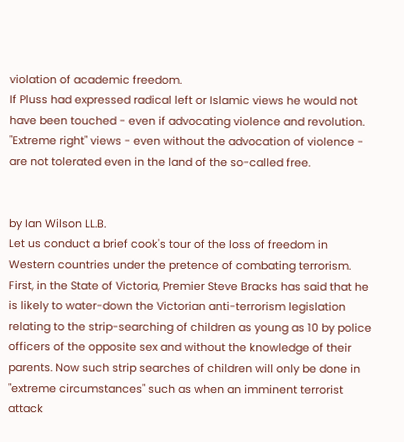violation of academic freedom.
If Pluss had expressed radical left or Islamic views he would not have been touched - even if advocating violence and revolution. "Extreme right" views - even without the advocation of violence - are not tolerated even in the land of the so-called free.


by Ian Wilson LL.B.
Let us conduct a brief cook's tour of the loss of freedom in Western countries under the pretence of combating terrorism. First, in the State of Victoria, Premier Steve Bracks has said that he is likely to water-down the Victorian anti-terrorism legislation relating to the strip-searching of children as young as 10 by police officers of the opposite sex and without the knowledge of their parents. Now such strip searches of children will only be done in "extreme circumstances" such as when an imminent terrorist attack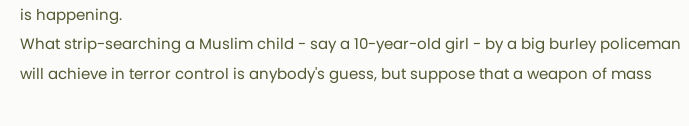is happening.
What strip-searching a Muslim child - say a 10-year-old girl - by a big burley policeman will achieve in terror control is anybody's guess, but suppose that a weapon of mass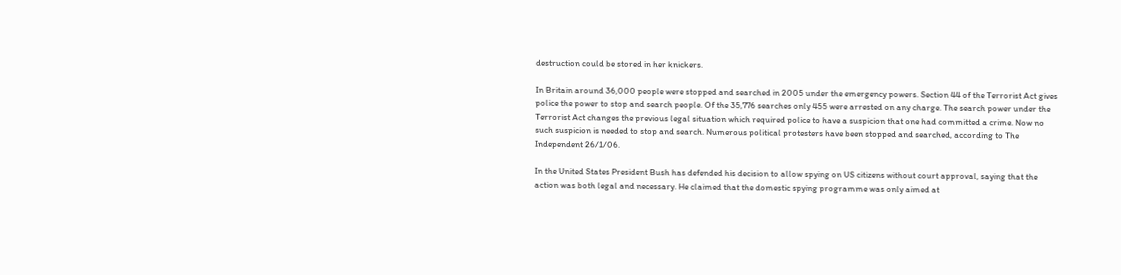destruction could be stored in her knickers.

In Britain around 36,000 people were stopped and searched in 2005 under the emergency powers. Section 44 of the Terrorist Act gives police the power to stop and search people. Of the 35,776 searches only 455 were arrested on any charge. The search power under the Terrorist Act changes the previous legal situation which required police to have a suspicion that one had committed a crime. Now no such suspicion is needed to stop and search. Numerous political protesters have been stopped and searched, according to The Independent 26/1/06.

In the United States President Bush has defended his decision to allow spying on US citizens without court approval, saying that the action was both legal and necessary. He claimed that the domestic spying programme was only aimed at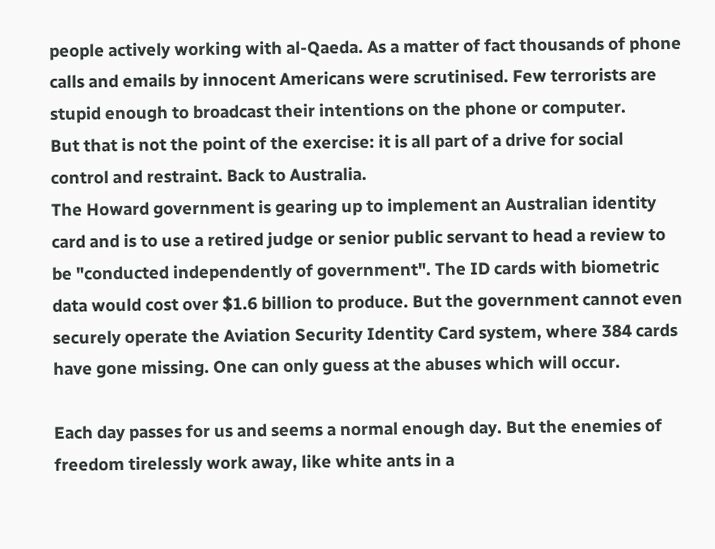people actively working with al-Qaeda. As a matter of fact thousands of phone calls and emails by innocent Americans were scrutinised. Few terrorists are stupid enough to broadcast their intentions on the phone or computer.
But that is not the point of the exercise: it is all part of a drive for social control and restraint. Back to Australia.
The Howard government is gearing up to implement an Australian identity card and is to use a retired judge or senior public servant to head a review to be "conducted independently of government". The ID cards with biometric data would cost over $1.6 billion to produce. But the government cannot even securely operate the Aviation Security Identity Card system, where 384 cards have gone missing. One can only guess at the abuses which will occur.

Each day passes for us and seems a normal enough day. But the enemies of freedom tirelessly work away, like white ants in a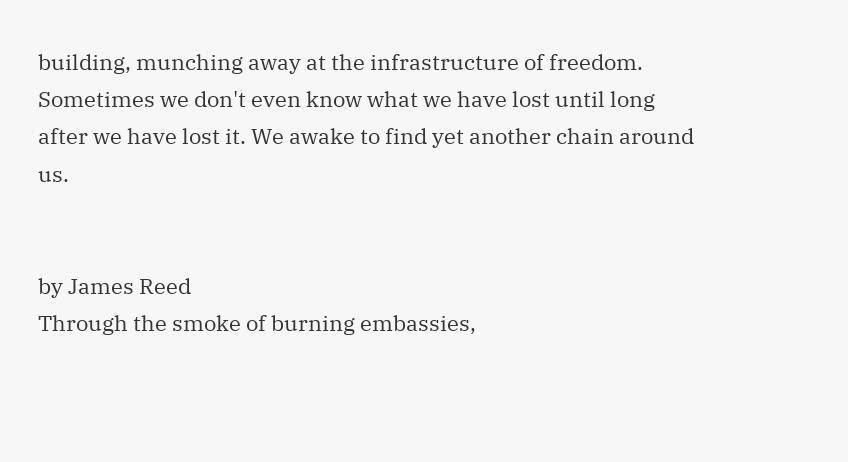building, munching away at the infrastructure of freedom. Sometimes we don't even know what we have lost until long after we have lost it. We awake to find yet another chain around us.


by James Reed
Through the smoke of burning embassies,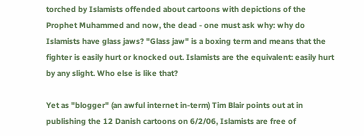torched by Islamists offended about cartoons with depictions of the Prophet Muhammed and now, the dead - one must ask why: why do Islamists have glass jaws? "Glass jaw" is a boxing term and means that the fighter is easily hurt or knocked out. Islamists are the equivalent: easily hurt by any slight. Who else is like that?

Yet as "blogger" (an awful internet in-term) Tim Blair points out at in publishing the 12 Danish cartoons on 6/2/06, Islamists are free of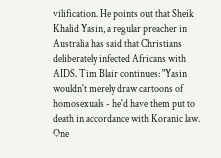vilification. He points out that Sheik Khalid Yasin, a regular preacher in Australia has said that Christians deliberately infected Africans with AIDS. Tim Blair continues: "Yasin wouldn't merely draw cartoons of homosexuals - he'd have them put to death in accordance with Koranic law. One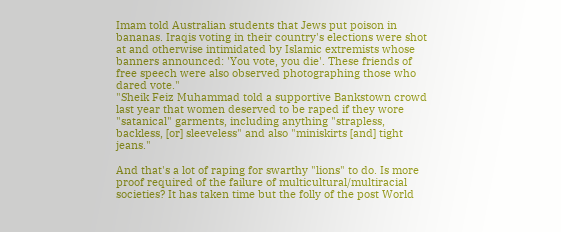Imam told Australian students that Jews put poison in bananas. Iraqis voting in their country's elections were shot at and otherwise intimidated by Islamic extremists whose banners announced: 'You vote, you die'. These friends of free speech were also observed photographing those who dared vote."
"Sheik Feiz Muhammad told a supportive Bankstown crowd last year that women deserved to be raped if they wore "satanical" garments, including anything "strapless, backless, [or] sleeveless" and also "miniskirts [and] tight jeans."

And that's a lot of raping for swarthy "lions" to do. Is more proof required of the failure of multicultural/multiracial societies? It has taken time but the folly of the post World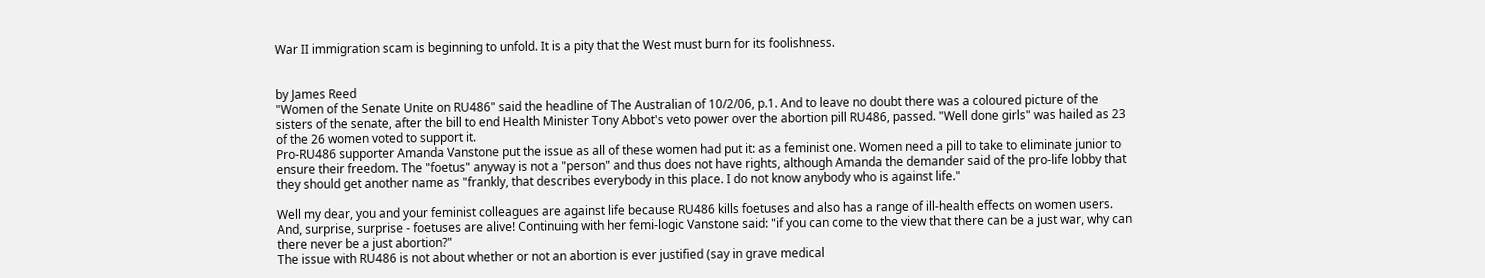War II immigration scam is beginning to unfold. It is a pity that the West must burn for its foolishness.


by James Reed
"Women of the Senate Unite on RU486" said the headline of The Australian of 10/2/06, p.1. And to leave no doubt there was a coloured picture of the sisters of the senate, after the bill to end Health Minister Tony Abbot's veto power over the abortion pill RU486, passed. "Well done girls" was hailed as 23 of the 26 women voted to support it.
Pro-RU486 supporter Amanda Vanstone put the issue as all of these women had put it: as a feminist one. Women need a pill to take to eliminate junior to ensure their freedom. The "foetus" anyway is not a "person" and thus does not have rights, although Amanda the demander said of the pro-life lobby that they should get another name as "frankly, that describes everybody in this place. I do not know anybody who is against life."

Well my dear, you and your feminist colleagues are against life because RU486 kills foetuses and also has a range of ill-health effects on women users. And, surprise, surprise - foetuses are alive! Continuing with her femi-logic Vanstone said: "if you can come to the view that there can be a just war, why can there never be a just abortion?"
The issue with RU486 is not about whether or not an abortion is ever justified (say in grave medical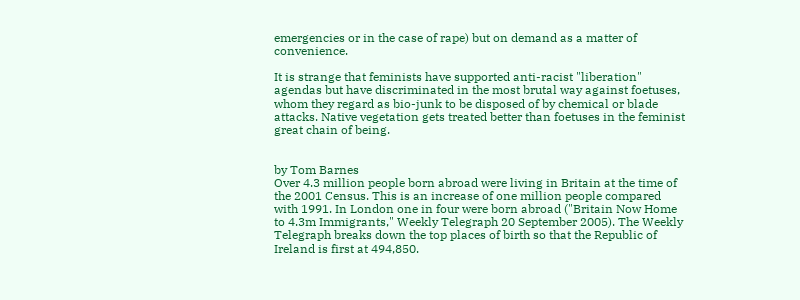emergencies or in the case of rape) but on demand as a matter of convenience.

It is strange that feminists have supported anti-racist "liberation" agendas but have discriminated in the most brutal way against foetuses, whom they regard as bio-junk to be disposed of by chemical or blade attacks. Native vegetation gets treated better than foetuses in the feminist great chain of being.


by Tom Barnes
Over 4.3 million people born abroad were living in Britain at the time of the 2001 Census. This is an increase of one million people compared with 1991. In London one in four were born abroad ("Britain Now Home to 4.3m Immigrants," Weekly Telegraph 20 September 2005). The Weekly Telegraph breaks down the top places of birth so that the Republic of Ireland is first at 494,850.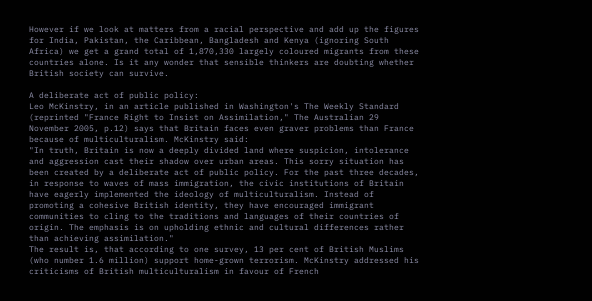However if we look at matters from a racial perspective and add up the figures for India, Pakistan, the Caribbean, Bangladesh and Kenya (ignoring South Africa) we get a grand total of 1,870,330 largely coloured migrants from these countries alone. Is it any wonder that sensible thinkers are doubting whether British society can survive.

A deliberate act of public policy:
Leo McKinstry, in an article published in Washington's The Weekly Standard (reprinted "France Right to Insist on Assimilation," The Australian 29 November 2005, p.12) says that Britain faces even graver problems than France because of multiculturalism. McKinstry said:
"In truth, Britain is now a deeply divided land where suspicion, intolerance and aggression cast their shadow over urban areas. This sorry situation has been created by a deliberate act of public policy. For the past three decades, in response to waves of mass immigration, the civic institutions of Britain have eagerly implemented the ideology of multiculturalism. Instead of promoting a cohesive British identity, they have encouraged immigrant communities to cling to the traditions and languages of their countries of origin. The emphasis is on upholding ethnic and cultural differences rather than achieving assimilation."
The result is, that according to one survey, 13 per cent of British Muslims (who number 1.6 million) support home-grown terrorism. McKinstry addressed his criticisms of British multiculturalism in favour of French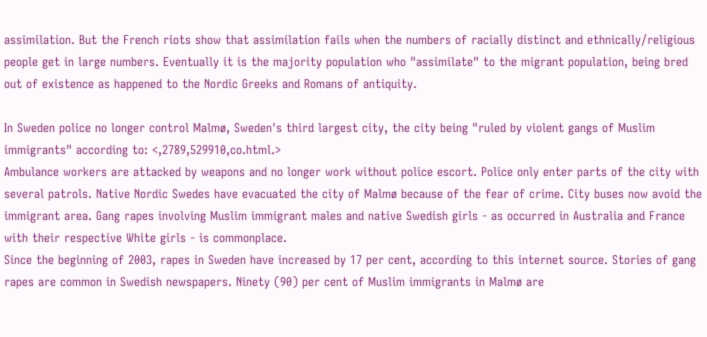assimilation. But the French riots show that assimilation fails when the numbers of racially distinct and ethnically/religious people get in large numbers. Eventually it is the majority population who "assimilate" to the migrant population, being bred out of existence as happened to the Nordic Greeks and Romans of antiquity.

In Sweden police no longer control Malmø, Sweden's third largest city, the city being "ruled by violent gangs of Muslim immigrants" according to: <,2789,529910,co.html.>
Ambulance workers are attacked by weapons and no longer work without police escort. Police only enter parts of the city with several patrols. Native Nordic Swedes have evacuated the city of Malmø because of the fear of crime. City buses now avoid the immigrant area. Gang rapes involving Muslim immigrant males and native Swedish girls - as occurred in Australia and France with their respective White girls - is commonplace.
Since the beginning of 2003, rapes in Sweden have increased by 17 per cent, according to this internet source. Stories of gang rapes are common in Swedish newspapers. Ninety (90) per cent of Muslim immigrants in Malmø are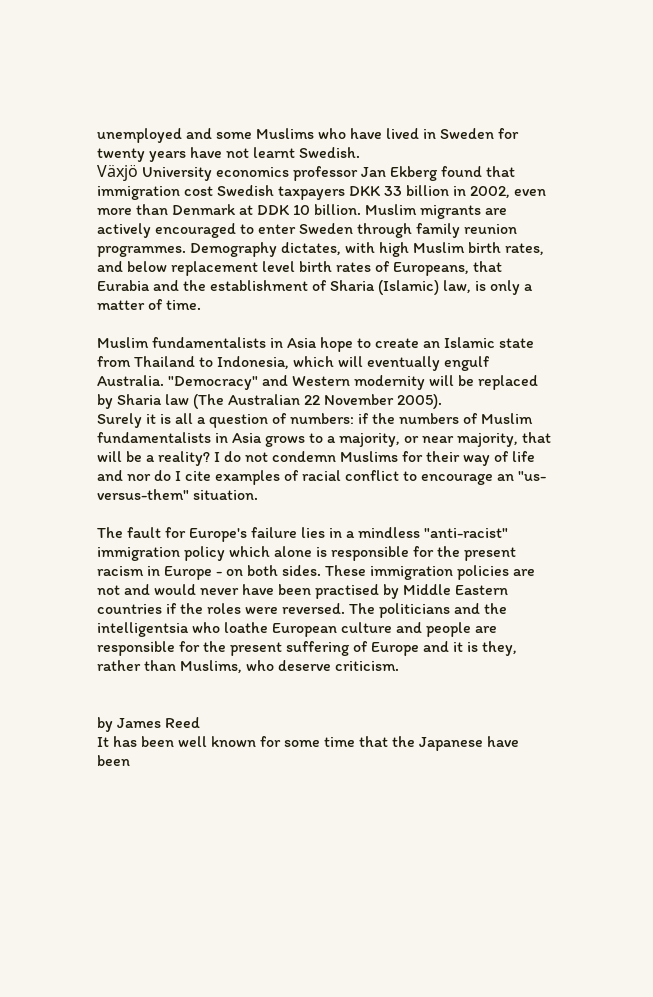unemployed and some Muslims who have lived in Sweden for twenty years have not learnt Swedish.
Växjö University economics professor Jan Ekberg found that immigration cost Swedish taxpayers DKK 33 billion in 2002, even more than Denmark at DDK 10 billion. Muslim migrants are actively encouraged to enter Sweden through family reunion programmes. Demography dictates, with high Muslim birth rates, and below replacement level birth rates of Europeans, that Eurabia and the establishment of Sharia (Islamic) law, is only a matter of time.

Muslim fundamentalists in Asia hope to create an Islamic state from Thailand to Indonesia, which will eventually engulf Australia. "Democracy" and Western modernity will be replaced by Sharia law (The Australian 22 November 2005).
Surely it is all a question of numbers: if the numbers of Muslim fundamentalists in Asia grows to a majority, or near majority, that will be a reality? I do not condemn Muslims for their way of life and nor do I cite examples of racial conflict to encourage an "us-versus-them" situation.

The fault for Europe's failure lies in a mindless "anti-racist" immigration policy which alone is responsible for the present racism in Europe - on both sides. These immigration policies are not and would never have been practised by Middle Eastern countries if the roles were reversed. The politicians and the intelligentsia who loathe European culture and people are responsible for the present suffering of Europe and it is they, rather than Muslims, who deserve criticism.


by James Reed
It has been well known for some time that the Japanese have been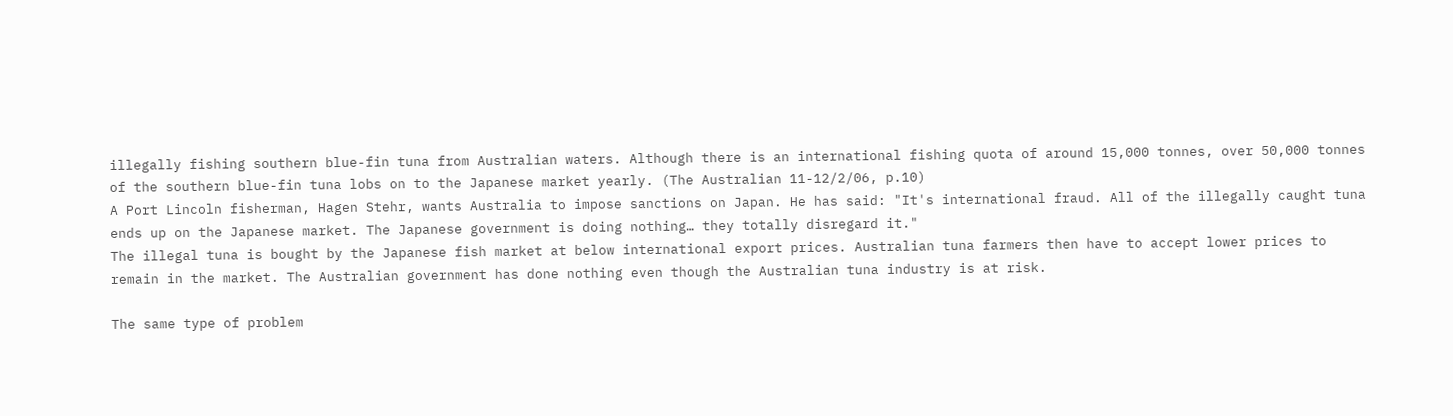illegally fishing southern blue-fin tuna from Australian waters. Although there is an international fishing quota of around 15,000 tonnes, over 50,000 tonnes of the southern blue-fin tuna lobs on to the Japanese market yearly. (The Australian 11-12/2/06, p.10)
A Port Lincoln fisherman, Hagen Stehr, wants Australia to impose sanctions on Japan. He has said: "It's international fraud. All of the illegally caught tuna ends up on the Japanese market. The Japanese government is doing nothing… they totally disregard it."
The illegal tuna is bought by the Japanese fish market at below international export prices. Australian tuna farmers then have to accept lower prices to remain in the market. The Australian government has done nothing even though the Australian tuna industry is at risk.

The same type of problem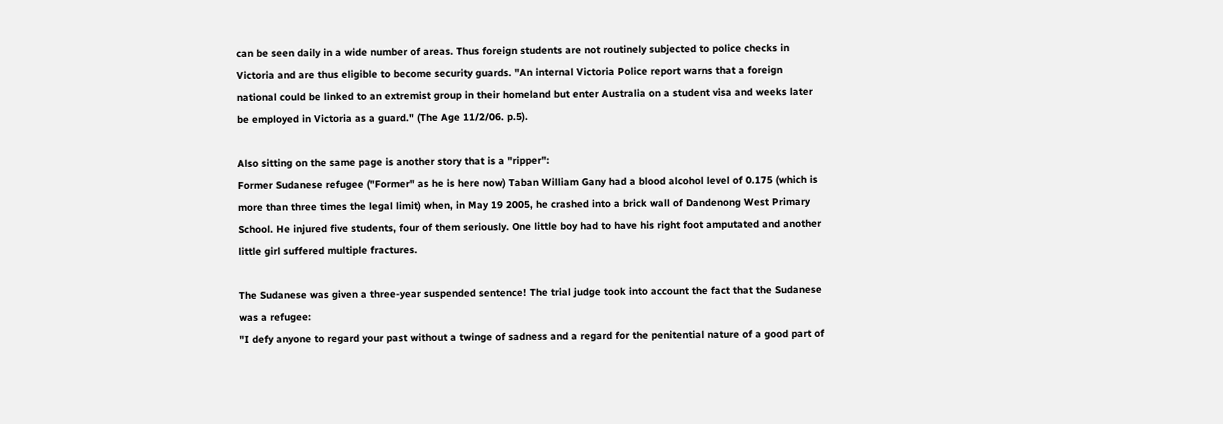can be seen daily in a wide number of areas. Thus foreign students are not routinely subjected to police checks in Victoria and are thus eligible to become security guards. "An internal Victoria Police report warns that a foreign national could be linked to an extremist group in their homeland but enter Australia on a student visa and weeks later be employed in Victoria as a guard." (The Age 11/2/06. p.5).

Also sitting on the same page is another story that is a "ripper":
Former Sudanese refugee ("Former" as he is here now) Taban William Gany had a blood alcohol level of 0.175 (which is more than three times the legal limit) when, in May 19 2005, he crashed into a brick wall of Dandenong West Primary School. He injured five students, four of them seriously. One little boy had to have his right foot amputated and another little girl suffered multiple fractures.

The Sudanese was given a three-year suspended sentence! The trial judge took into account the fact that the Sudanese was a refugee:
"I defy anyone to regard your past without a twinge of sadness and a regard for the penitential nature of a good part of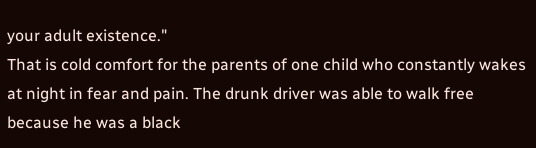your adult existence."
That is cold comfort for the parents of one child who constantly wakes at night in fear and pain. The drunk driver was able to walk free because he was a black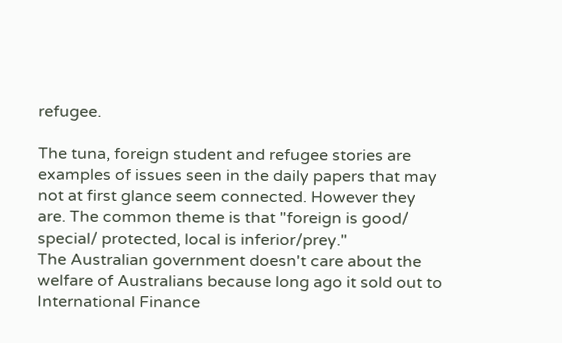refugee.

The tuna, foreign student and refugee stories are examples of issues seen in the daily papers that may not at first glance seem connected. However they are. The common theme is that "foreign is good/ special/ protected, local is inferior/prey."
The Australian government doesn't care about the welfare of Australians because long ago it sold out to International Finance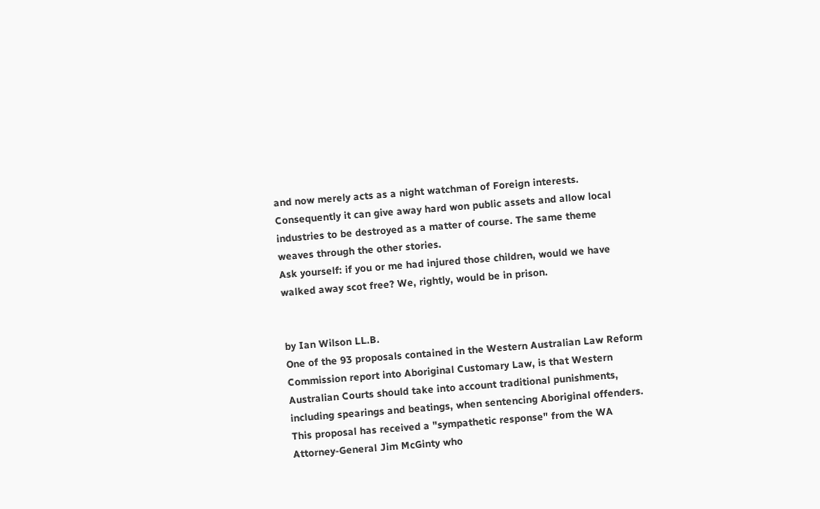and now merely acts as a night watchman of Foreign interests. Consequently it can give away hard won public assets and allow local industries to be destroyed as a matter of course. The same theme weaves through the other stories.
Ask yourself: if you or me had injured those children, would we have walked away scot free? We, rightly, would be in prison.


by Ian Wilson LL.B.
One of the 93 proposals contained in the Western Australian Law Reform Commission report into Aboriginal Customary Law, is that Western Australian Courts should take into account traditional punishments, including spearings and beatings, when sentencing Aboriginal offenders. This proposal has received a "sympathetic response" from the WA Attorney-General Jim McGinty who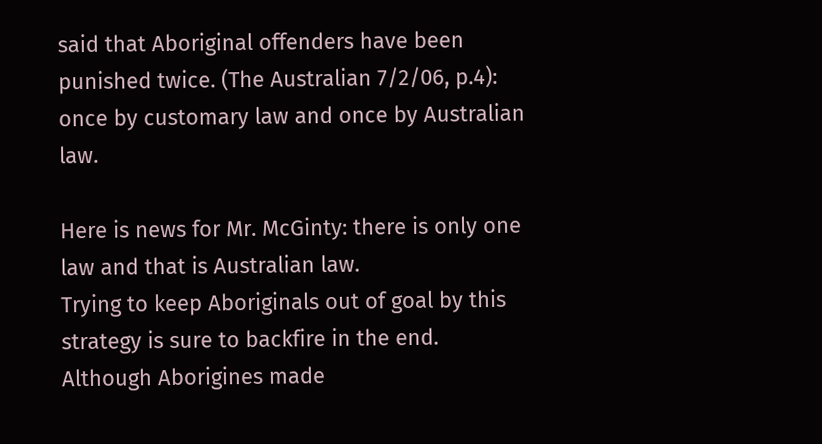said that Aboriginal offenders have been punished twice. (The Australian 7/2/06, p.4): once by customary law and once by Australian law.

Here is news for Mr. McGinty: there is only one law and that is Australian law.
Trying to keep Aboriginals out of goal by this strategy is sure to backfire in the end. Although Aborigines made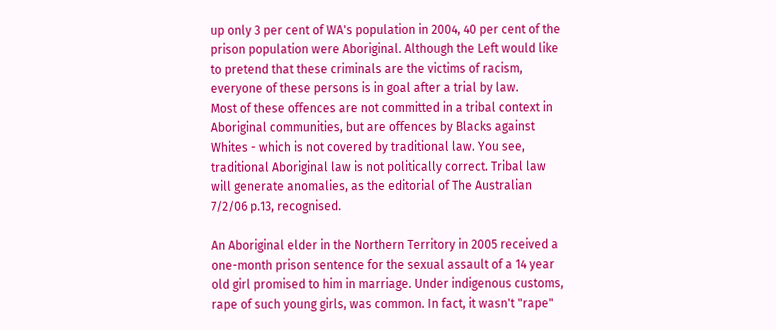up only 3 per cent of WA's population in 2004, 40 per cent of the prison population were Aboriginal. Although the Left would like to pretend that these criminals are the victims of racism, everyone of these persons is in goal after a trial by law.
Most of these offences are not committed in a tribal context in Aboriginal communities, but are offences by Blacks against Whites - which is not covered by traditional law. You see, traditional Aboriginal law is not politically correct. Tribal law will generate anomalies, as the editorial of The Australian 7/2/06 p.13, recognised.

An Aboriginal elder in the Northern Territory in 2005 received a one-month prison sentence for the sexual assault of a 14 year old girl promised to him in marriage. Under indigenous customs, rape of such young girls, was common. In fact, it wasn't "rape"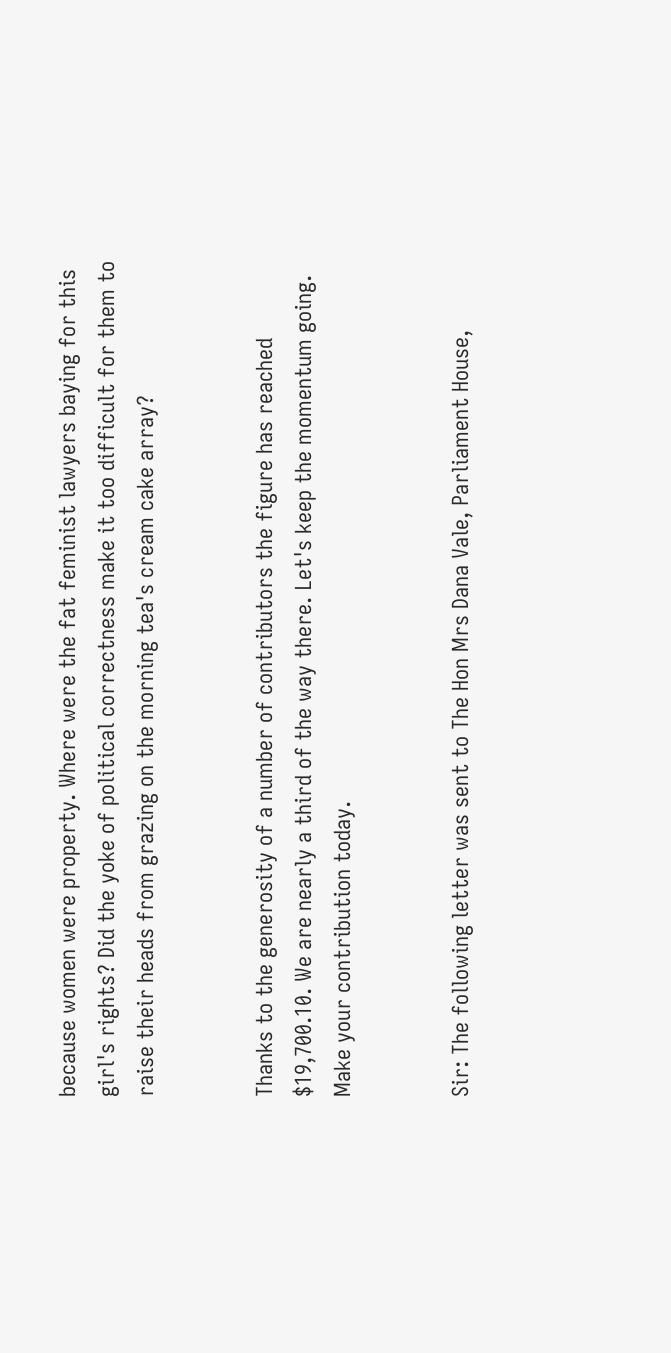because women were property. Where were the fat feminist lawyers baying for this girl's rights? Did the yoke of political correctness make it too difficult for them to raise their heads from grazing on the morning tea's cream cake array?


Thanks to the generosity of a number of contributors the figure has reached $19,700.10. We are nearly a third of the way there. Let's keep the momentum going. Make your contribution today.


Sir: The following letter was sent to The Hon Mrs Dana Vale, Parliament House,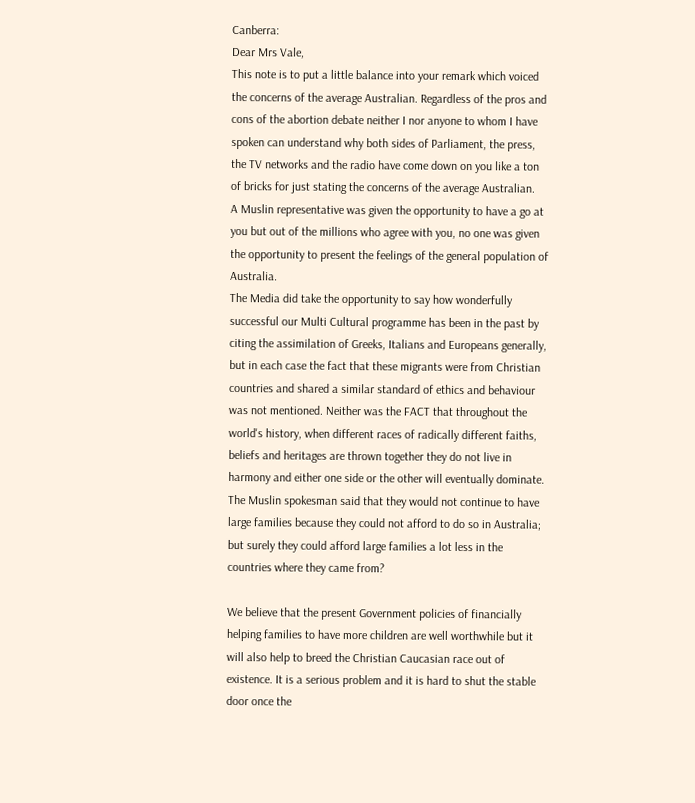Canberra:
Dear Mrs Vale,
This note is to put a little balance into your remark which voiced the concerns of the average Australian. Regardless of the pros and cons of the abortion debate neither I nor anyone to whom I have spoken can understand why both sides of Parliament, the press, the TV networks and the radio have come down on you like a ton of bricks for just stating the concerns of the average Australian.
A Muslin representative was given the opportunity to have a go at you but out of the millions who agree with you, no one was given the opportunity to present the feelings of the general population of Australia.
The Media did take the opportunity to say how wonderfully successful our Multi Cultural programme has been in the past by citing the assimilation of Greeks, Italians and Europeans generally, but in each case the fact that these migrants were from Christian countries and shared a similar standard of ethics and behaviour was not mentioned. Neither was the FACT that throughout the world's history, when different races of radically different faiths, beliefs and heritages are thrown together they do not live in harmony and either one side or the other will eventually dominate. The Muslin spokesman said that they would not continue to have large families because they could not afford to do so in Australia; but surely they could afford large families a lot less in the countries where they came from?

We believe that the present Government policies of financially helping families to have more children are well worthwhile but it will also help to breed the Christian Caucasian race out of existence. It is a serious problem and it is hard to shut the stable door once the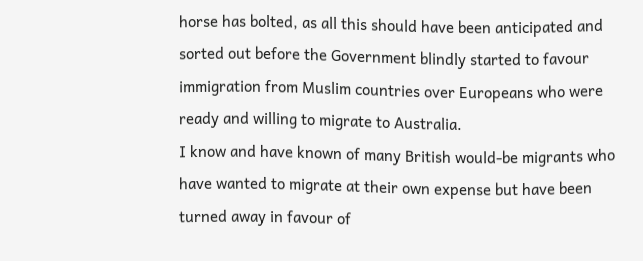horse has bolted, as all this should have been anticipated and sorted out before the Government blindly started to favour immigration from Muslim countries over Europeans who were ready and willing to migrate to Australia.
I know and have known of many British would-be migrants who have wanted to migrate at their own expense but have been turned away in favour of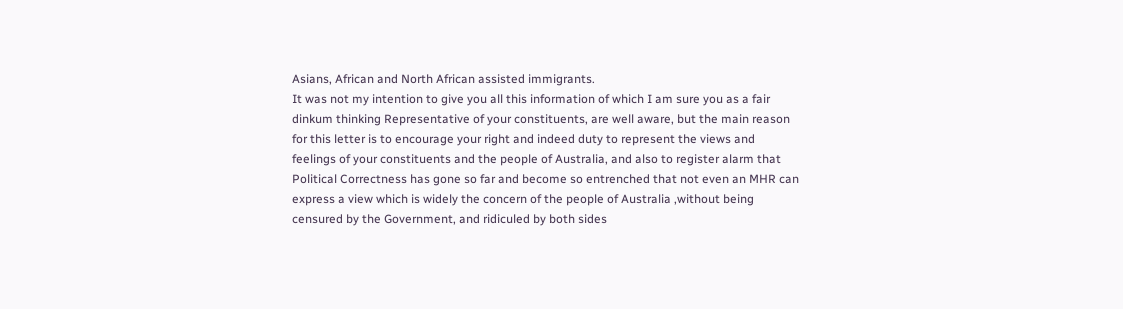Asians, African and North African assisted immigrants.
It was not my intention to give you all this information of which I am sure you as a fair dinkum thinking Representative of your constituents, are well aware, but the main reason for this letter is to encourage your right and indeed duty to represent the views and feelings of your constituents and the people of Australia, and also to register alarm that Political Correctness has gone so far and become so entrenched that not even an MHR can express a view which is widely the concern of the people of Australia ,without being censured by the Government, and ridiculed by both sides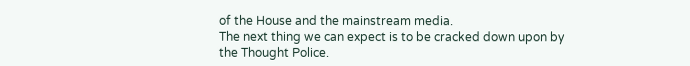of the House and the mainstream media.
The next thing we can expect is to be cracked down upon by the Thought Police.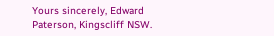Yours sincerely, Edward Paterson, Kingscliff NSW.